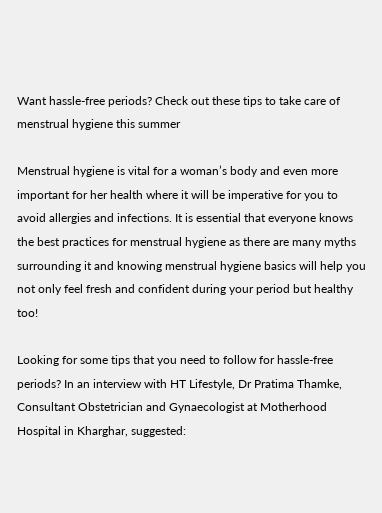Want hassle-free periods? Check out these tips to take care of menstrual hygiene this summer

Menstrual hygiene is vital for a woman’s body and even more important for her health where it will be imperative for you to avoid allergies and infections. It is essential that everyone knows the best practices for menstrual hygiene as there are many myths surrounding it and knowing menstrual hygiene basics will help you not only feel fresh and confident during your period but healthy too!

Looking for some tips that you need to follow for hassle-free periods? In an interview with HT Lifestyle, Dr Pratima Thamke, Consultant Obstetrician and Gynaecologist at Motherhood Hospital in Kharghar, suggested: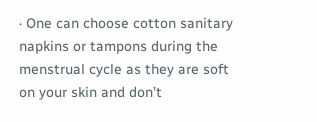· One can choose cotton sanitary napkins or tampons during the menstrual cycle as they are soft on your skin and don’t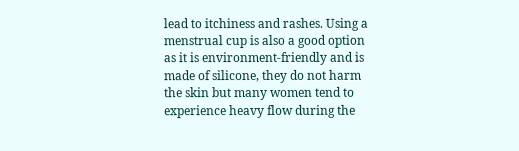lead to itchiness and rashes. Using a menstrual cup is also a good option as it is environment-friendly and is made of silicone, they do not harm the skin but many women tend to experience heavy flow during the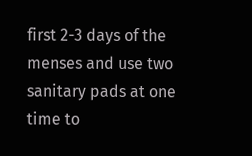first 2-3 days of the menses and use two sanitary pads at one time to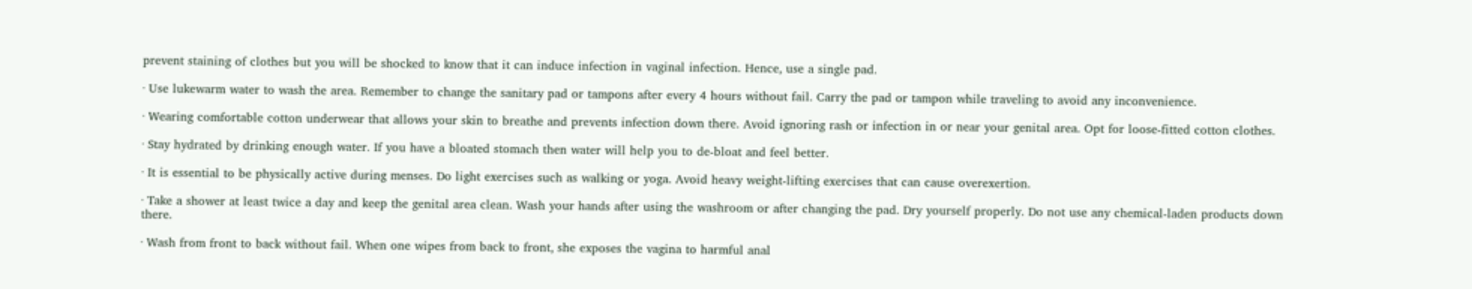prevent staining of clothes but you will be shocked to know that it can induce infection in vaginal infection. Hence, use a single pad.

· Use lukewarm water to wash the area. Remember to change the sanitary pad or tampons after every 4 hours without fail. Carry the pad or tampon while traveling to avoid any inconvenience.

· Wearing comfortable cotton underwear that allows your skin to breathe and prevents infection down there. Avoid ignoring rash or infection in or near your genital area. Opt for loose-fitted cotton clothes.

· Stay hydrated by drinking enough water. If you have a bloated stomach then water will help you to de-bloat and feel better.

· It is essential to be physically active during menses. Do light exercises such as walking or yoga. Avoid heavy weight-lifting exercises that can cause overexertion.

· Take a shower at least twice a day and keep the genital area clean. Wash your hands after using the washroom or after changing the pad. Dry yourself properly. Do not use any chemical-laden products down there.

· Wash from front to back without fail. When one wipes from back to front, she exposes the vagina to harmful anal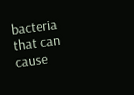bacteria that can cause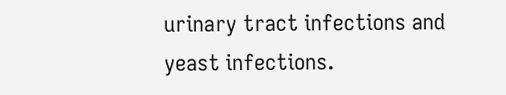urinary tract infections and yeast infections.